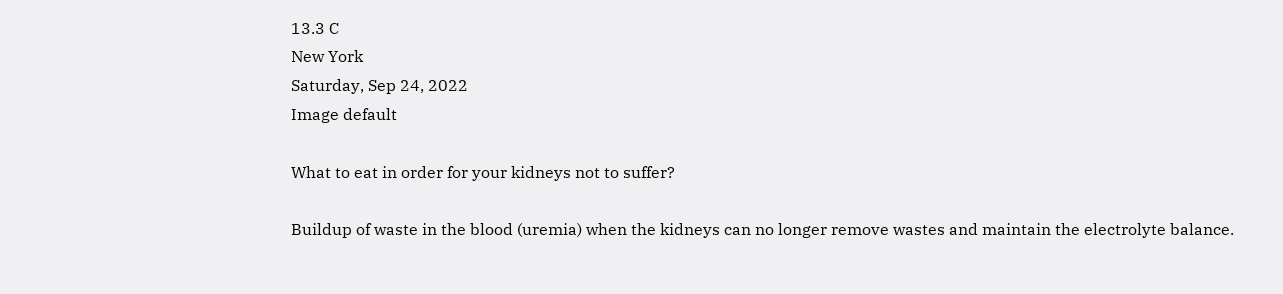13.3 C
New York
Saturday, Sep 24, 2022
Image default

What to eat in order for your kidneys not to suffer?

Buildup of waste in the blood (uremia) when the kidneys can no longer remove wastes and maintain the electrolyte balance.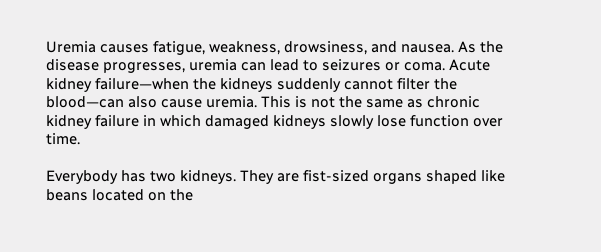Uremia causes fatigue, weakness, drowsiness, and nausea. As the disease progresses, uremia can lead to seizures or coma. Acute kidney failure—when the kidneys suddenly cannot filter the blood—can also cause uremia. This is not the same as chronic kidney failure in which damaged kidneys slowly lose function over time.

Everybody has two kidneys. They are fist-sized organs shaped like beans located on the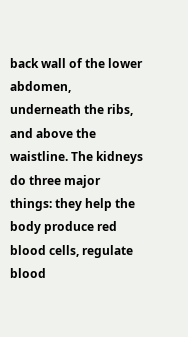back wall of the lower abdomen, underneath the ribs, and above the waistline. The kidneys do three major things: they help the body produce red blood cells, regulate blood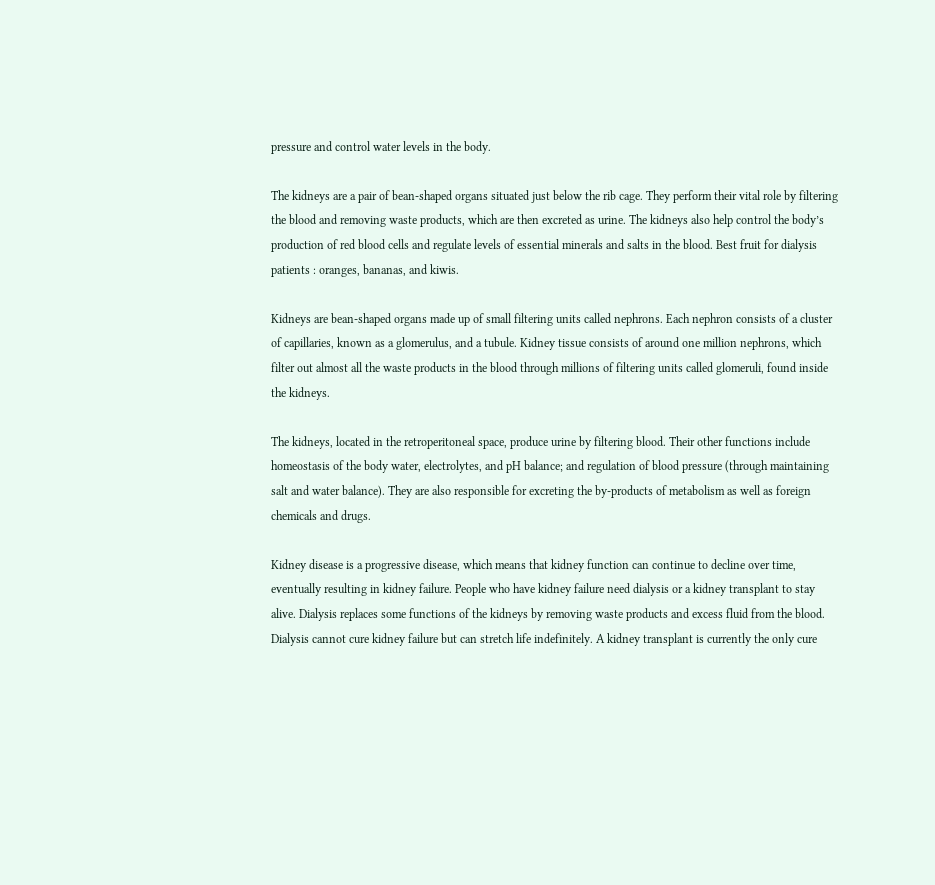pressure and control water levels in the body.

The kidneys are a pair of bean-shaped organs situated just below the rib cage. They perform their vital role by filtering the blood and removing waste products, which are then excreted as urine. The kidneys also help control the body’s production of red blood cells and regulate levels of essential minerals and salts in the blood. Best fruit for dialysis patients : oranges, bananas, and kiwis.

Kidneys are bean-shaped organs made up of small filtering units called nephrons. Each nephron consists of a cluster of capillaries, known as a glomerulus, and a tubule. Kidney tissue consists of around one million nephrons, which filter out almost all the waste products in the blood through millions of filtering units called glomeruli, found inside the kidneys.

The kidneys, located in the retroperitoneal space, produce urine by filtering blood. Their other functions include homeostasis of the body water, electrolytes, and pH balance; and regulation of blood pressure (through maintaining salt and water balance). They are also responsible for excreting the by-products of metabolism as well as foreign chemicals and drugs.

Kidney disease is a progressive disease, which means that kidney function can continue to decline over time, eventually resulting in kidney failure. People who have kidney failure need dialysis or a kidney transplant to stay alive. Dialysis replaces some functions of the kidneys by removing waste products and excess fluid from the blood. Dialysis cannot cure kidney failure but can stretch life indefinitely. A kidney transplant is currently the only cure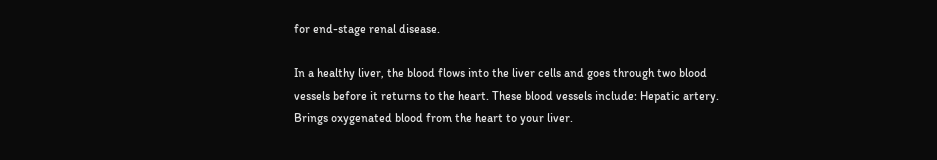for end-stage renal disease.

In a healthy liver, the blood flows into the liver cells and goes through two blood vessels before it returns to the heart. These blood vessels include: Hepatic artery. Brings oxygenated blood from the heart to your liver.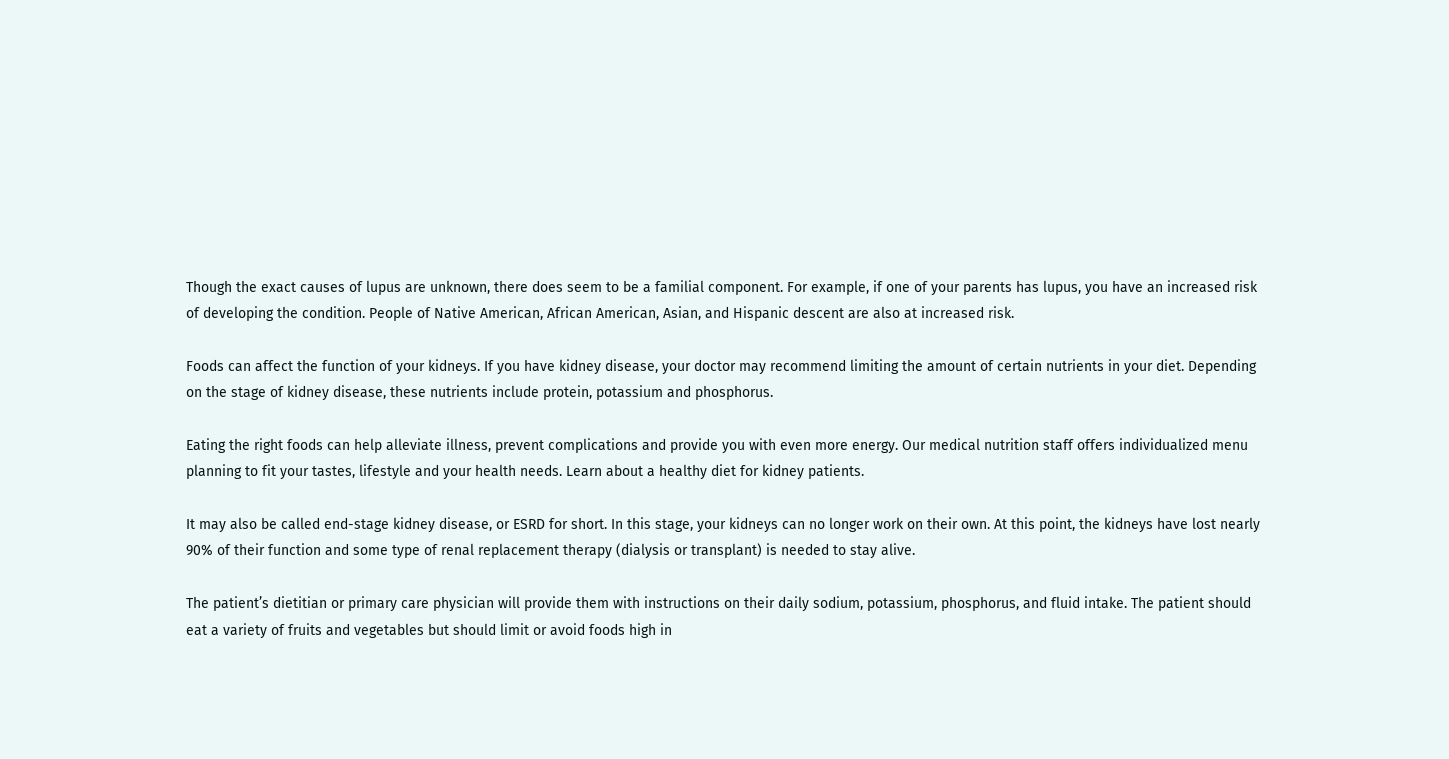Though the exact causes of lupus are unknown, there does seem to be a familial component. For example, if one of your parents has lupus, you have an increased risk of developing the condition. People of Native American, African American, Asian, and Hispanic descent are also at increased risk.

Foods can affect the function of your kidneys. If you have kidney disease, your doctor may recommend limiting the amount of certain nutrients in your diet. Depending on the stage of kidney disease, these nutrients include protein, potassium and phosphorus.

Eating the right foods can help alleviate illness, prevent complications and provide you with even more energy. Our medical nutrition staff offers individualized menu planning to fit your tastes, lifestyle and your health needs. Learn about a healthy diet for kidney patients.

It may also be called end-stage kidney disease, or ESRD for short. In this stage, your kidneys can no longer work on their own. At this point, the kidneys have lost nearly 90% of their function and some type of renal replacement therapy (dialysis or transplant) is needed to stay alive.

The patient’s dietitian or primary care physician will provide them with instructions on their daily sodium, potassium, phosphorus, and fluid intake. The patient should eat a variety of fruits and vegetables but should limit or avoid foods high in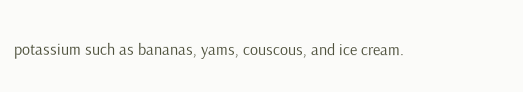potassium such as bananas, yams, couscous, and ice cream.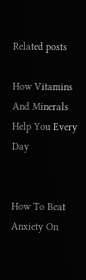Related posts

How Vitamins And Minerals Help You Every Day


How To Beat Anxiety On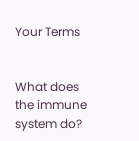Your Terms


What does the immune system do?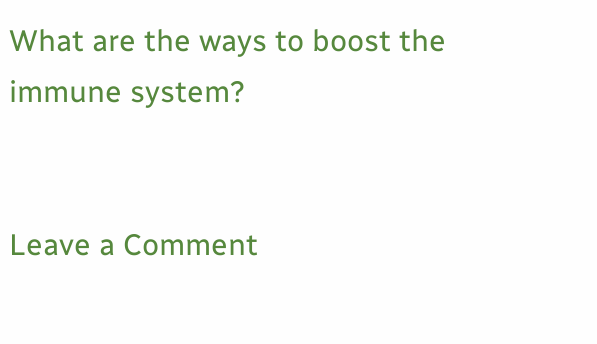What are the ways to boost the immune system?


Leave a Comment